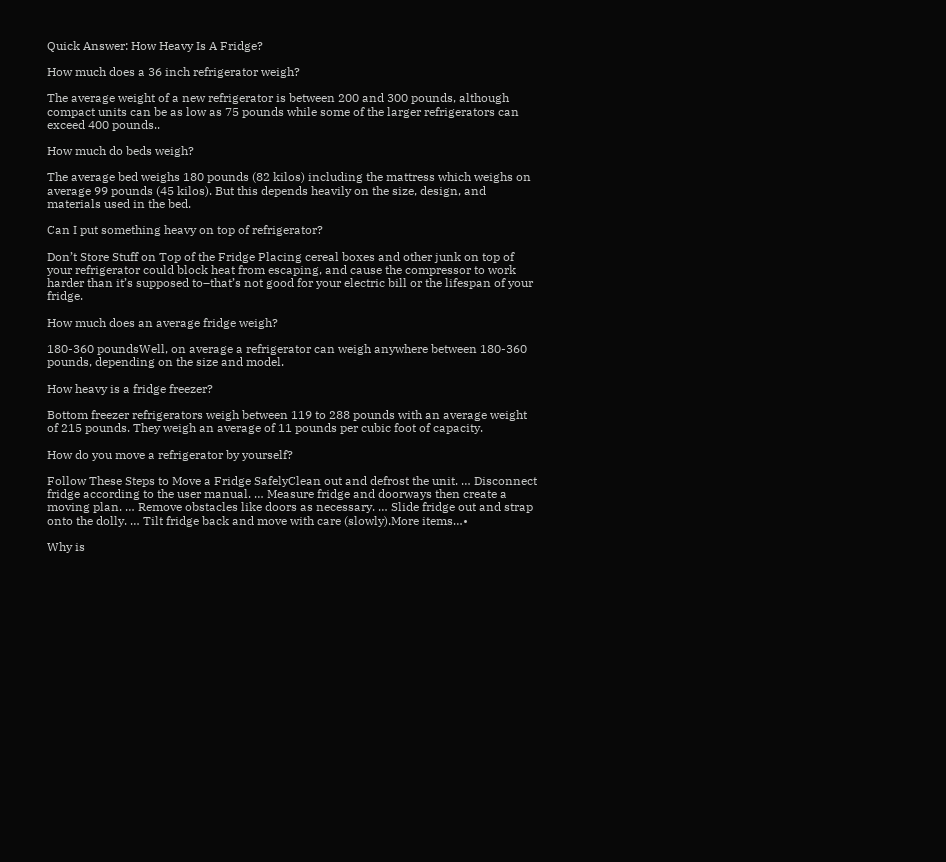Quick Answer: How Heavy Is A Fridge?

How much does a 36 inch refrigerator weigh?

The average weight of a new refrigerator is between 200 and 300 pounds, although compact units can be as low as 75 pounds while some of the larger refrigerators can exceed 400 pounds..

How much do beds weigh?

The average bed weighs 180 pounds (82 kilos) including the mattress which weighs on average 99 pounds (45 kilos). But this depends heavily on the size, design, and materials used in the bed.

Can I put something heavy on top of refrigerator?

Don’t Store Stuff on Top of the Fridge Placing cereal boxes and other junk on top of your refrigerator could block heat from escaping, and cause the compressor to work harder than it’s supposed to–that’s not good for your electric bill or the lifespan of your fridge.

How much does an average fridge weigh?

180-360 poundsWell, on average a refrigerator can weigh anywhere between 180-360 pounds, depending on the size and model.

How heavy is a fridge freezer?

Bottom freezer refrigerators weigh between 119 to 288 pounds with an average weight of 215 pounds. They weigh an average of 11 pounds per cubic foot of capacity.

How do you move a refrigerator by yourself?

Follow These Steps to Move a Fridge SafelyClean out and defrost the unit. … Disconnect fridge according to the user manual. … Measure fridge and doorways then create a moving plan. … Remove obstacles like doors as necessary. … Slide fridge out and strap onto the dolly. … Tilt fridge back and move with care (slowly).More items…•

Why is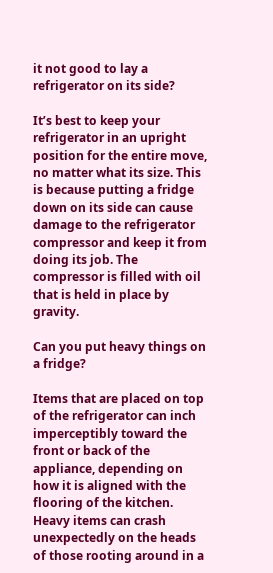it not good to lay a refrigerator on its side?

It’s best to keep your refrigerator in an upright position for the entire move, no matter what its size. This is because putting a fridge down on its side can cause damage to the refrigerator compressor and keep it from doing its job. The compressor is filled with oil that is held in place by gravity.

Can you put heavy things on a fridge?

Items that are placed on top of the refrigerator can inch imperceptibly toward the front or back of the appliance, depending on how it is aligned with the flooring of the kitchen. Heavy items can crash unexpectedly on the heads of those rooting around in a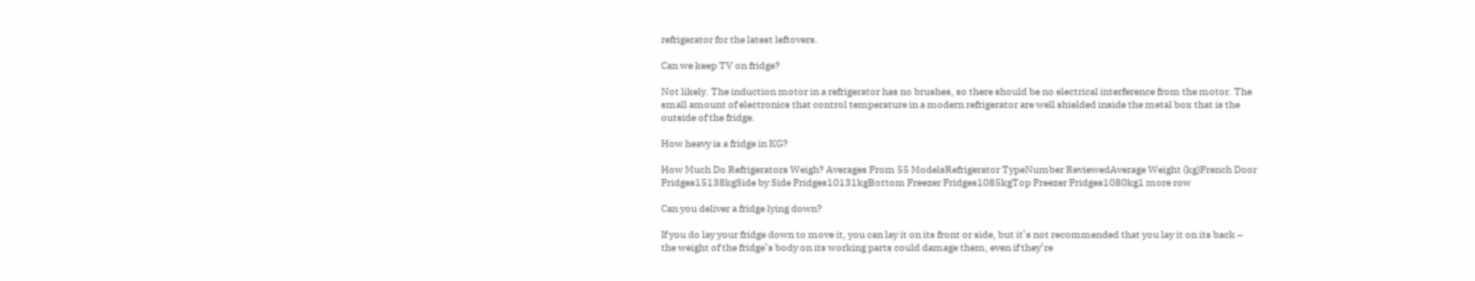refrigerator for the latest leftovers.

Can we keep TV on fridge?

Not likely. The induction motor in a refrigerator has no brushes, so there should be no electrical interference from the motor. The small amount of electronics that control temperature in a modern refrigerator are well shielded inside the metal box that is the outside of the fridge.

How heavy is a fridge in KG?

How Much Do Refrigerators Weigh? Averages From 55 ModelsRefrigerator TypeNumber ReviewedAverage Weight (kg)French Door Fridges15138kgSide by Side Fridges10131kgBottom Freezer Fridges1085kgTop Freezer Fridges1080kg1 more row

Can you deliver a fridge lying down?

If you do lay your fridge down to move it, you can lay it on its front or side, but it’s not recommended that you lay it on its back – the weight of the fridge’s body on its working parts could damage them, even if they’re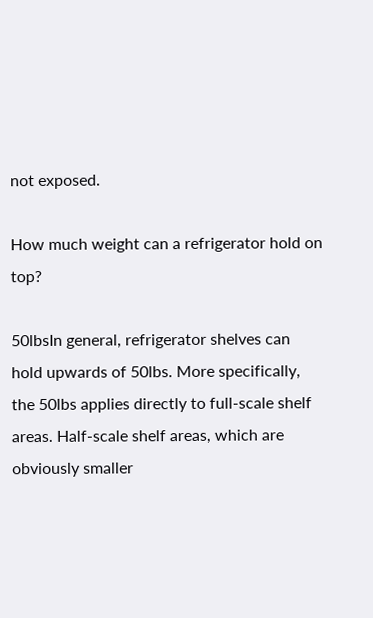not exposed.

How much weight can a refrigerator hold on top?

50lbsIn general, refrigerator shelves can hold upwards of 50lbs. More specifically, the 50lbs applies directly to full-scale shelf areas. Half-scale shelf areas, which are obviously smaller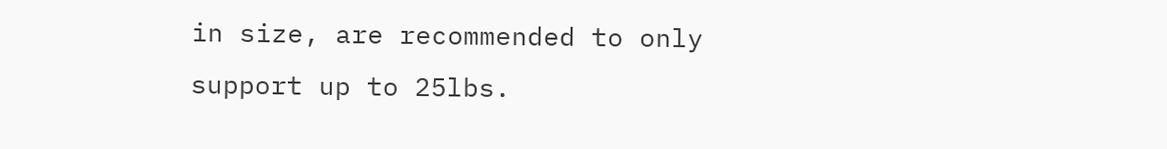in size, are recommended to only support up to 25lbs.